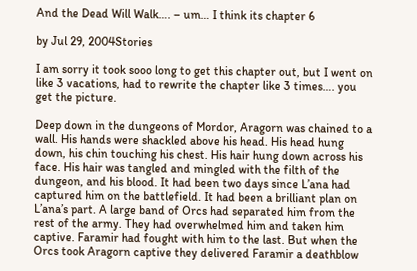And the Dead Will Walk…. – um… I think its chapter 6

by Jul 29, 2004Stories

I am sorry it took sooo long to get this chapter out, but I went on like 3 vacations, had to rewrite the chapter like 3 times…. you get the picture.

Deep down in the dungeons of Mordor, Aragorn was chained to a wall. His hands were shackled above his head. His head hung down, his chin touching his chest. His hair hung down across his face. His hair was tangled and mingled with the filth of the dungeon, and his blood. It had been two days since L’ana had captured him on the battlefield. It had been a brilliant plan on L’ana’s part. A large band of Orcs had separated him from the rest of the army. They had overwhelmed him and taken him captive. Faramir had fought with him to the last. But when the Orcs took Aragorn captive they delivered Faramir a deathblow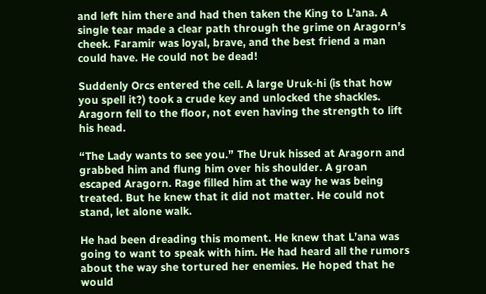and left him there and had then taken the King to L’ana. A single tear made a clear path through the grime on Aragorn’s cheek. Faramir was loyal, brave, and the best friend a man could have. He could not be dead!

Suddenly Orcs entered the cell. A large Uruk-hi (is that how you spell it?) took a crude key and unlocked the shackles. Aragorn fell to the floor, not even having the strength to lift his head.

“The Lady wants to see you.” The Uruk hissed at Aragorn and grabbed him and flung him over his shoulder. A groan escaped Aragorn. Rage filled him at the way he was being treated. But he knew that it did not matter. He could not stand, let alone walk.

He had been dreading this moment. He knew that L’ana was going to want to speak with him. He had heard all the rumors about the way she tortured her enemies. He hoped that he would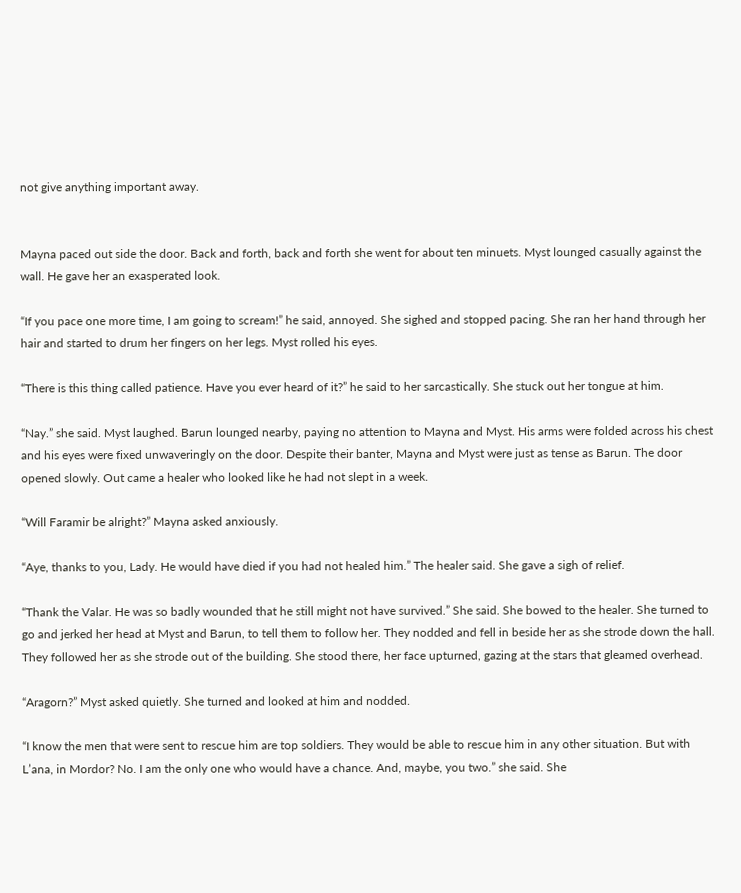not give anything important away.


Mayna paced out side the door. Back and forth, back and forth she went for about ten minuets. Myst lounged casually against the wall. He gave her an exasperated look.

“If you pace one more time, I am going to scream!” he said, annoyed. She sighed and stopped pacing. She ran her hand through her hair and started to drum her fingers on her legs. Myst rolled his eyes.

“There is this thing called patience. Have you ever heard of it?” he said to her sarcastically. She stuck out her tongue at him.

“Nay.” she said. Myst laughed. Barun lounged nearby, paying no attention to Mayna and Myst. His arms were folded across his chest and his eyes were fixed unwaveringly on the door. Despite their banter, Mayna and Myst were just as tense as Barun. The door opened slowly. Out came a healer who looked like he had not slept in a week.

“Will Faramir be alright?” Mayna asked anxiously.

“Aye, thanks to you, Lady. He would have died if you had not healed him.” The healer said. She gave a sigh of relief.

“Thank the Valar. He was so badly wounded that he still might not have survived.” She said. She bowed to the healer. She turned to go and jerked her head at Myst and Barun, to tell them to follow her. They nodded and fell in beside her as she strode down the hall. They followed her as she strode out of the building. She stood there, her face upturned, gazing at the stars that gleamed overhead.

“Aragorn?” Myst asked quietly. She turned and looked at him and nodded.

“I know the men that were sent to rescue him are top soldiers. They would be able to rescue him in any other situation. But with L’ana, in Mordor? No. I am the only one who would have a chance. And, maybe, you two.” she said. She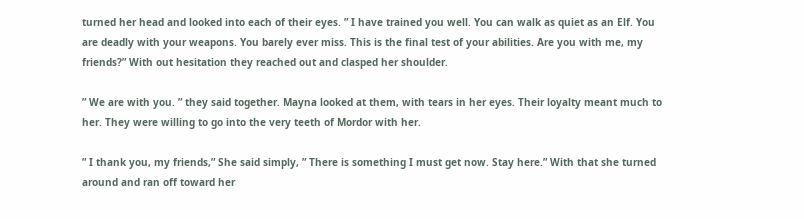turned her head and looked into each of their eyes. ” I have trained you well. You can walk as quiet as an Elf. You are deadly with your weapons. You barely ever miss. This is the final test of your abilities. Are you with me, my friends?” With out hesitation they reached out and clasped her shoulder.

” We are with you. ” they said together. Mayna looked at them, with tears in her eyes. Their loyalty meant much to her. They were willing to go into the very teeth of Mordor with her.

” I thank you, my friends,” She said simply, ” There is something I must get now. Stay here.” With that she turned around and ran off toward her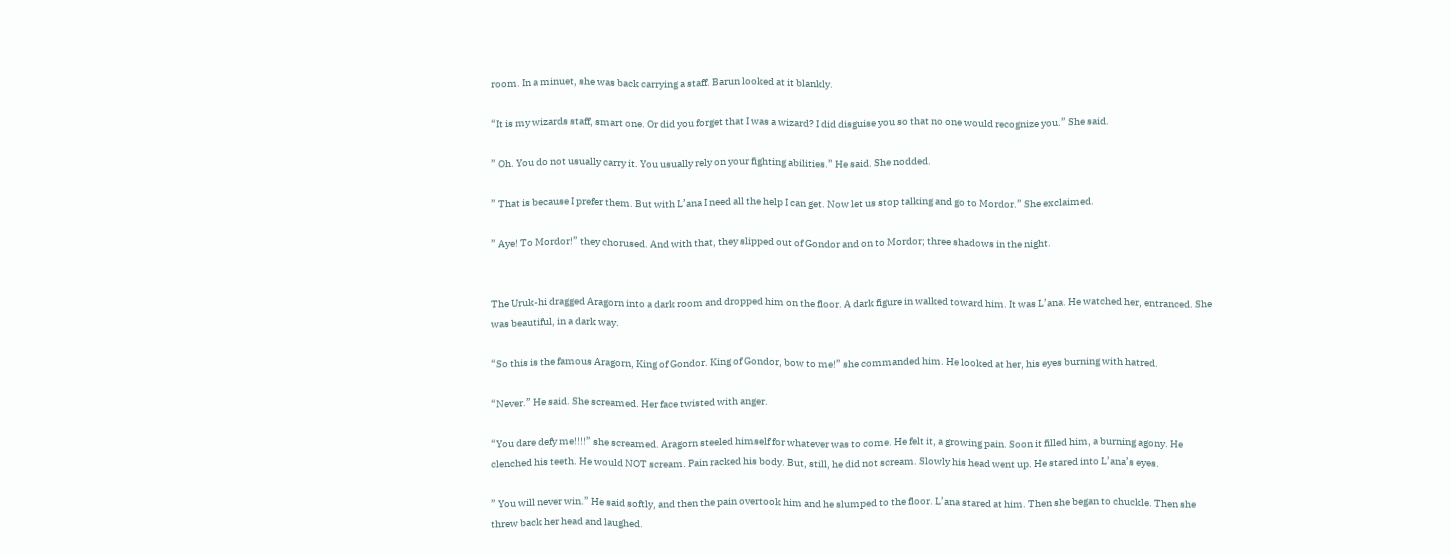room. In a minuet, she was back carrying a staff. Barun looked at it blankly.

“It is my wizards staff, smart one. Or did you forget that I was a wizard? I did disguise you so that no one would recognize you.” She said.

” Oh. You do not usually carry it. You usually rely on your fighting abilities.” He said. She nodded.

” That is because I prefer them. But with L’ana I need all the help I can get. Now let us stop talking and go to Mordor.” She exclaimed.

” Aye! To Mordor!” they chorused. And with that, they slipped out of Gondor and on to Mordor; three shadows in the night.


The Uruk-hi dragged Aragorn into a dark room and dropped him on the floor. A dark figure in walked toward him. It was L’ana. He watched her, entranced. She was beautiful, in a dark way.

“So this is the famous Aragorn, King of Gondor. King of Gondor, bow to me!” she commanded him. He looked at her, his eyes burning with hatred.

“Never.” He said. She screamed. Her face twisted with anger.

“You dare defy me!!!!” she screamed. Aragorn steeled himself for whatever was to come. He felt it, a growing pain. Soon it filled him, a burning agony. He clenched his teeth. He would NOT scream. Pain racked his body. But, still, he did not scream. Slowly his head went up. He stared into L’ana’s eyes.

” You will never win.” He said softly, and then the pain overtook him and he slumped to the floor. L’ana stared at him. Then she began to chuckle. Then she threw back her head and laughed.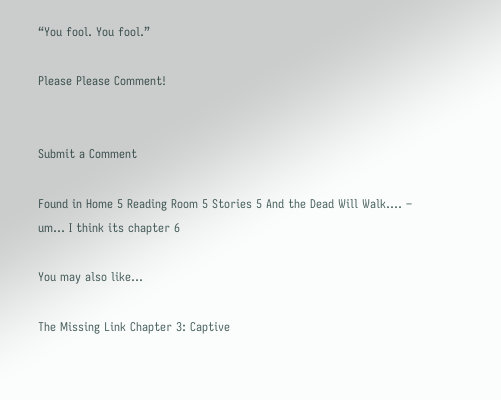“You fool. You fool.”

Please Please Comment!


Submit a Comment

Found in Home 5 Reading Room 5 Stories 5 And the Dead Will Walk…. – um… I think its chapter 6

You may also like…

The Missing Link Chapter 3: Captive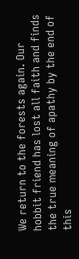We return to the forests again. Our hobbit friend has lost all faith and finds the true meaning of apathy by the end of this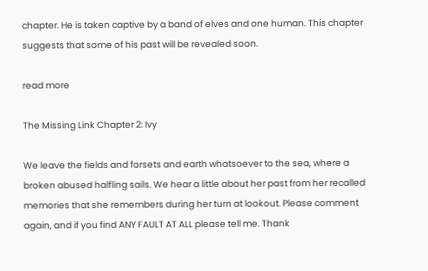chapter. He is taken captive by a band of elves and one human. This chapter suggests that some of his past will be revealed soon.

read more

The Missing Link Chapter 2: Ivy

We leave the fields and forsets and earth whatsoever to the sea, where a broken abused halfling sails. We hear a little about her past from her recalled memories that she remembers during her turn at lookout. Please comment again, and if you find ANY FAULT AT ALL please tell me. Thank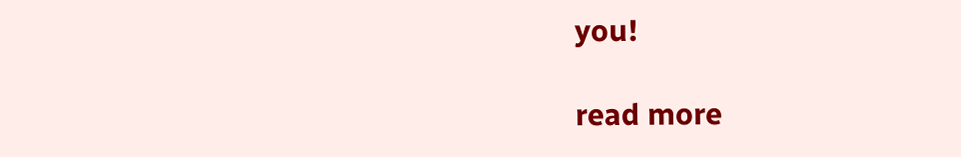you!

read more